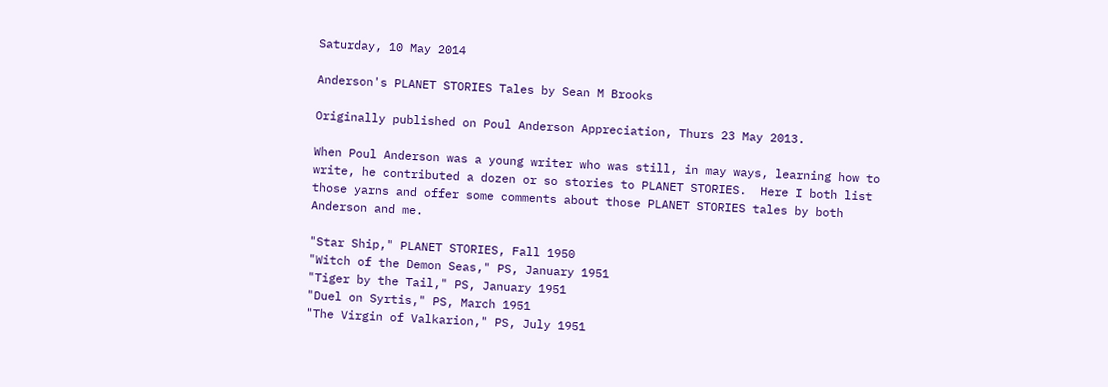Saturday, 10 May 2014

Anderson's PLANET STORIES Tales by Sean M Brooks

Originally published on Poul Anderson Appreciation, Thurs 23 May 2013.

When Poul Anderson was a young writer who was still, in may ways, learning how to write, he contributed a dozen or so stories to PLANET STORIES.  Here I both list those yarns and offer some comments about those PLANET STORIES tales by both Anderson and me.

"Star Ship," PLANET STORIES, Fall 1950
"Witch of the Demon Seas," PS, January 1951
"Tiger by the Tail," PS, January 1951
"Duel on Syrtis," PS, March 1951
"The Virgin of Valkarion," PS, July 1951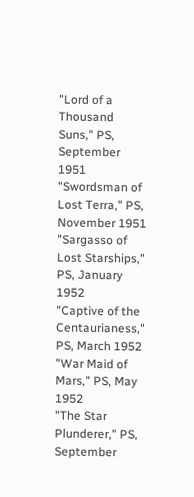"Lord of a Thousand Suns," PS, September 1951
"Swordsman of Lost Terra," PS, November 1951
"Sargasso of Lost Starships," PS, January 1952
"Captive of the Centaurianess," PS, March 1952
"War Maid of Mars," PS, May 1952
"The Star Plunderer," PS, September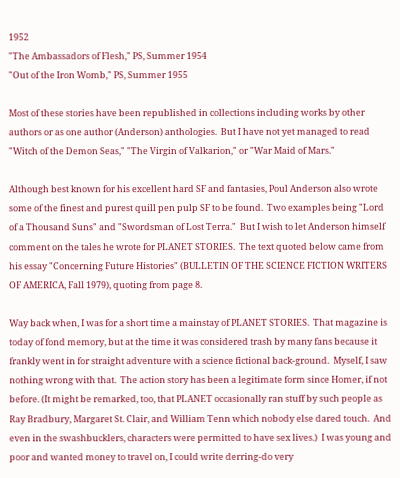1952
"The Ambassadors of Flesh," PS, Summer 1954
"Out of the Iron Womb," PS, Summer 1955

Most of these stories have been republished in collections including works by other authors or as one author (Anderson) anthologies.  But I have not yet managed to read "Witch of the Demon Seas," "The Virgin of Valkarion," or "War Maid of Mars."

Although best known for his excellent hard SF and fantasies, Poul Anderson also wrote some of the finest and purest quill pen pulp SF to be found.  Two examples being "Lord of a Thousand Suns" and "Swordsman of Lost Terra."  But I wish to let Anderson himself comment on the tales he wrote for PLANET STORIES.  The text quoted below came from his essay "Concerning Future Histories" (BULLETIN OF THE SCIENCE FICTION WRITERS OF AMERICA, Fall 1979), quoting from page 8.

Way back when, I was for a short time a mainstay of PLANET STORIES.  That magazine is today of fond memory, but at the time it was considered trash by many fans because it frankly went in for straight adventure with a science fictional back-ground.  Myself, I saw nothing wrong with that.  The action story has been a legitimate form since Homer, if not before. (It might be remarked, too, that PLANET occasionally ran stuff by such people as Ray Bradbury, Margaret St. Clair, and William Tenn which nobody else dared touch.  And even in the swashbucklers, characters were permitted to have sex lives.)  I was young and poor and wanted money to travel on, I could write derring-do very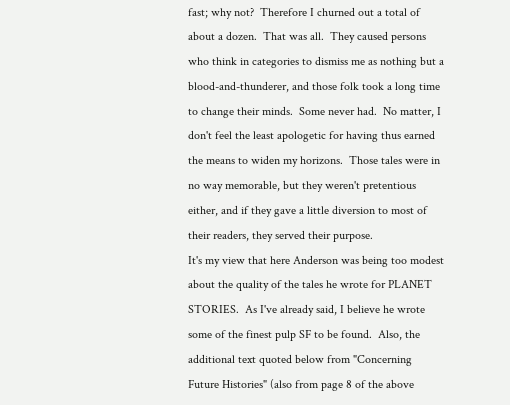fast; why not?  Therefore I churned out a total of about a dozen.  That was all.  They caused persons who think in categories to dismiss me as nothing but a blood-and-thunderer, and those folk took a long time to change their minds.  Some never had.  No matter, I don't feel the least apologetic for having thus earned the means to widen my horizons.  Those tales were in no way memorable, but they weren't pretentious either, and if they gave a little diversion to most of their readers, they served their purpose.
It's my view that here Anderson was being too modest about the quality of the tales he wrote for PLANET STORIES.  As I've already said, I believe he wrote some of the finest pulp SF to be found.  Also, the additional text quoted below from "Concerning Future Histories" (also from page 8 of the above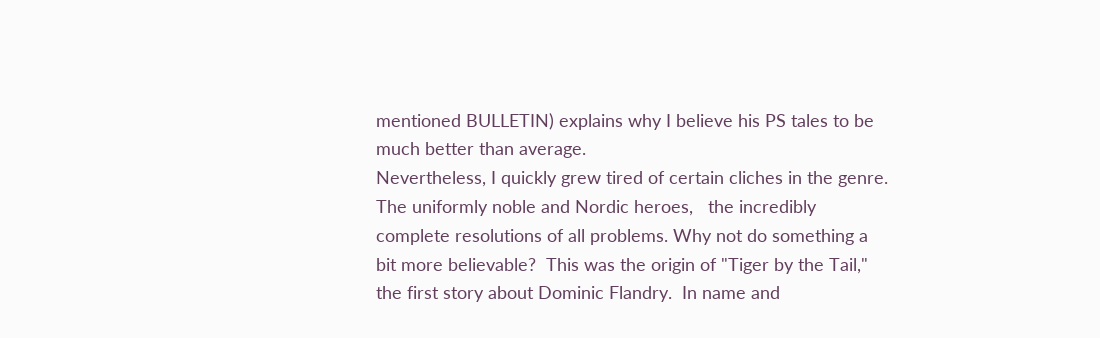mentioned BULLETIN) explains why I believe his PS tales to be much better than average.
Nevertheless, I quickly grew tired of certain cliches in the genre.  The uniformly noble and Nordic heroes,   the incredibly complete resolutions of all problems. Why not do something a bit more believable?  This was the origin of "Tiger by the Tail," the first story about Dominic Flandry.  In name and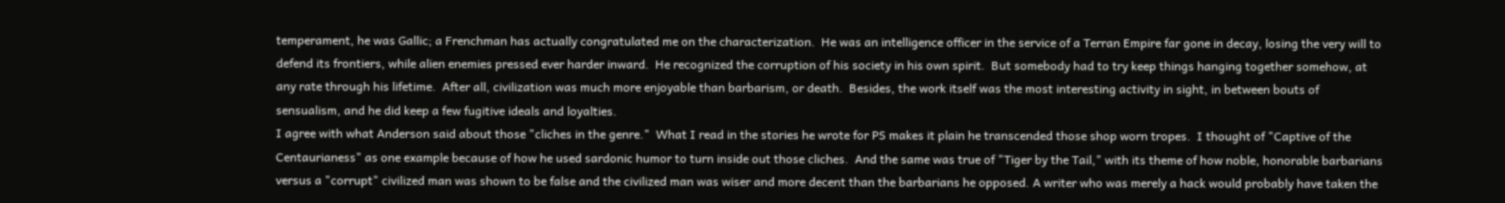temperament, he was Gallic; a Frenchman has actually congratulated me on the characterization.  He was an intelligence officer in the service of a Terran Empire far gone in decay, losing the very will to defend its frontiers, while alien enemies pressed ever harder inward.  He recognized the corruption of his society in his own spirit.  But somebody had to try keep things hanging together somehow, at any rate through his lifetime.  After all, civilization was much more enjoyable than barbarism, or death.  Besides, the work itself was the most interesting activity in sight, in between bouts of sensualism, and he did keep a few fugitive ideals and loyalties.
I agree with what Anderson said about those "cliches in the genre."  What I read in the stories he wrote for PS makes it plain he transcended those shop worn tropes.  I thought of "Captive of the Centaurianess" as one example because of how he used sardonic humor to turn inside out those cliches.  And the same was true of "Tiger by the Tail," with its theme of how noble, honorable barbarians versus a "corrupt" civilized man was shown to be false and the civilized man was wiser and more decent than the barbarians he opposed. A writer who was merely a hack would probably have taken the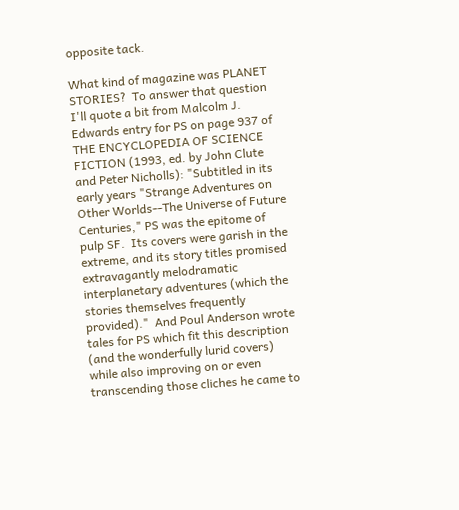opposite tack.

What kind of magazine was PLANET STORIES?  To answer that question I'll quote a bit from Malcolm J. Edwards entry for PS on page 937 of THE ENCYCLOPEDIA OF SCIENCE FICTION (1993, ed. by John Clute and Peter Nicholls): "Subtitled in its early years "Strange Adventures on Other Worlds--The Universe of Future Centuries," PS was the epitome of pulp SF.  Its covers were garish in the extreme, and its story titles promised extravagantly melodramatic interplanetary adventures (which the stories themselves frequently provided)."  And Poul Anderson wrote tales for PS which fit this description (and the wonderfully lurid covers) while also improving on or even transcending those cliches he came to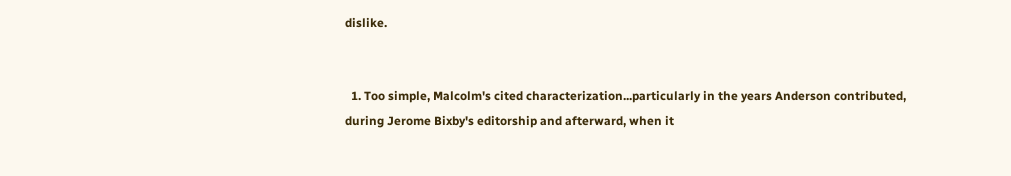dislike.


  1. Too simple, Malcolm's cited characterization...particularly in the years Anderson contributed, during Jerome Bixby's editorship and afterward, when it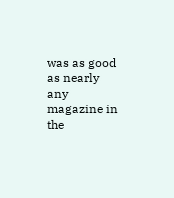was as good as nearly any magazine in the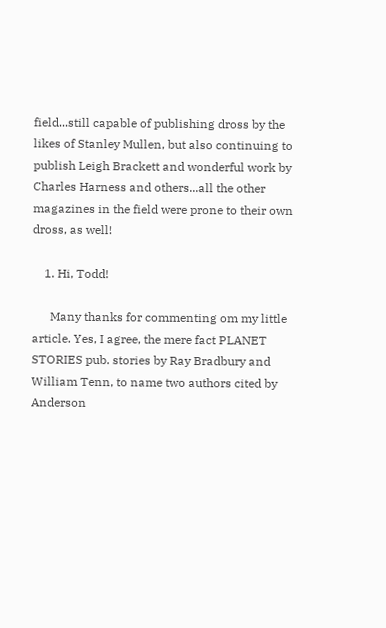field...still capable of publishing dross by the likes of Stanley Mullen, but also continuing to publish Leigh Brackett and wonderful work by Charles Harness and others...all the other magazines in the field were prone to their own dross, as well!

    1. Hi, Todd!

      Many thanks for commenting om my little article. Yes, I agree, the mere fact PLANET STORIES pub. stories by Ray Bradbury and William Tenn, to name two authors cited by Anderson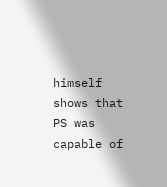himself shows that PS was capable of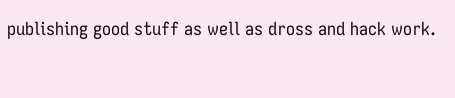publishing good stuff as well as dross and hack work.